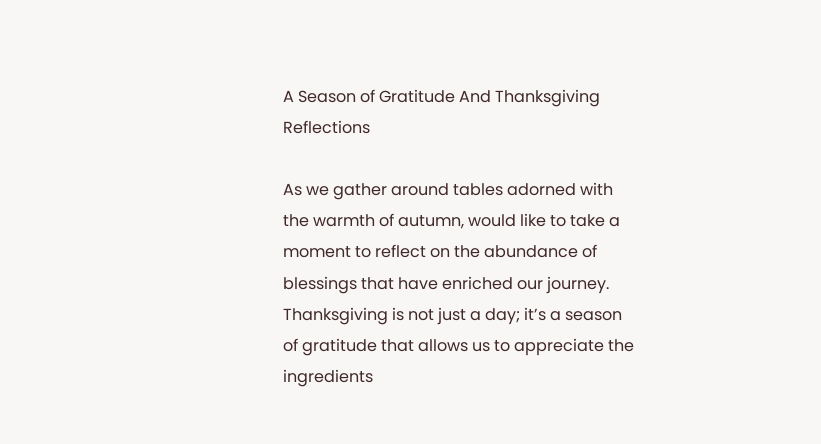A Season of Gratitude And Thanksgiving Reflections

As we gather around tables adorned with the warmth of autumn, would like to take a moment to reflect on the abundance of blessings that have enriched our journey. Thanksgiving is not just a day; it’s a season of gratitude that allows us to appreciate the ingredients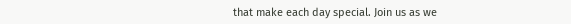that make each day special. Join us as we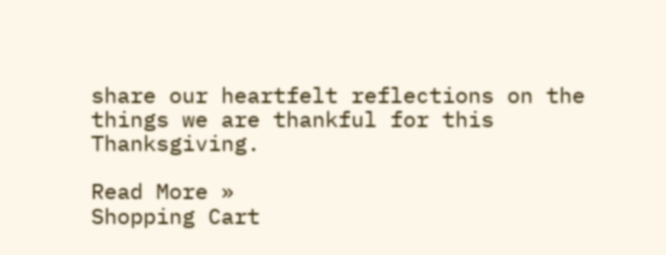share our heartfelt reflections on the things we are thankful for this Thanksgiving.

Read More »
Shopping Cart